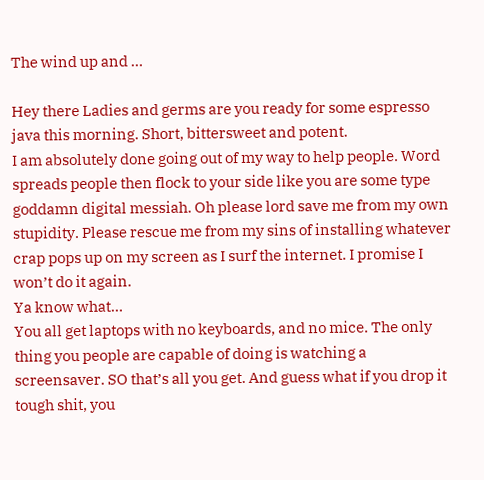The wind up and …

Hey there Ladies and germs are you ready for some espresso java this morning. Short, bittersweet and potent.
I am absolutely done going out of my way to help people. Word spreads people then flock to your side like you are some type goddamn digital messiah. Oh please lord save me from my own stupidity. Please rescue me from my sins of installing whatever crap pops up on my screen as I surf the internet. I promise I won’t do it again.
Ya know what…
You all get laptops with no keyboards, and no mice. The only thing you people are capable of doing is watching a screensaver. SO that’s all you get. And guess what if you drop it tough shit, you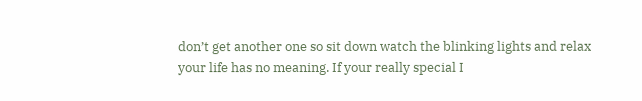don’t get another one so sit down watch the blinking lights and relax your life has no meaning. If your really special I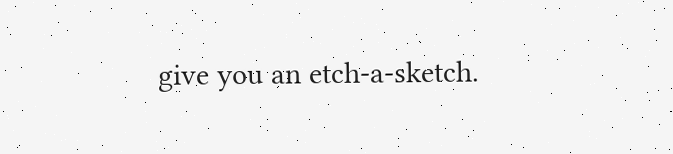give you an etch-a-sketch.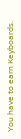You have to earn Keyboards.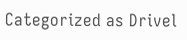Categorized as Drivel